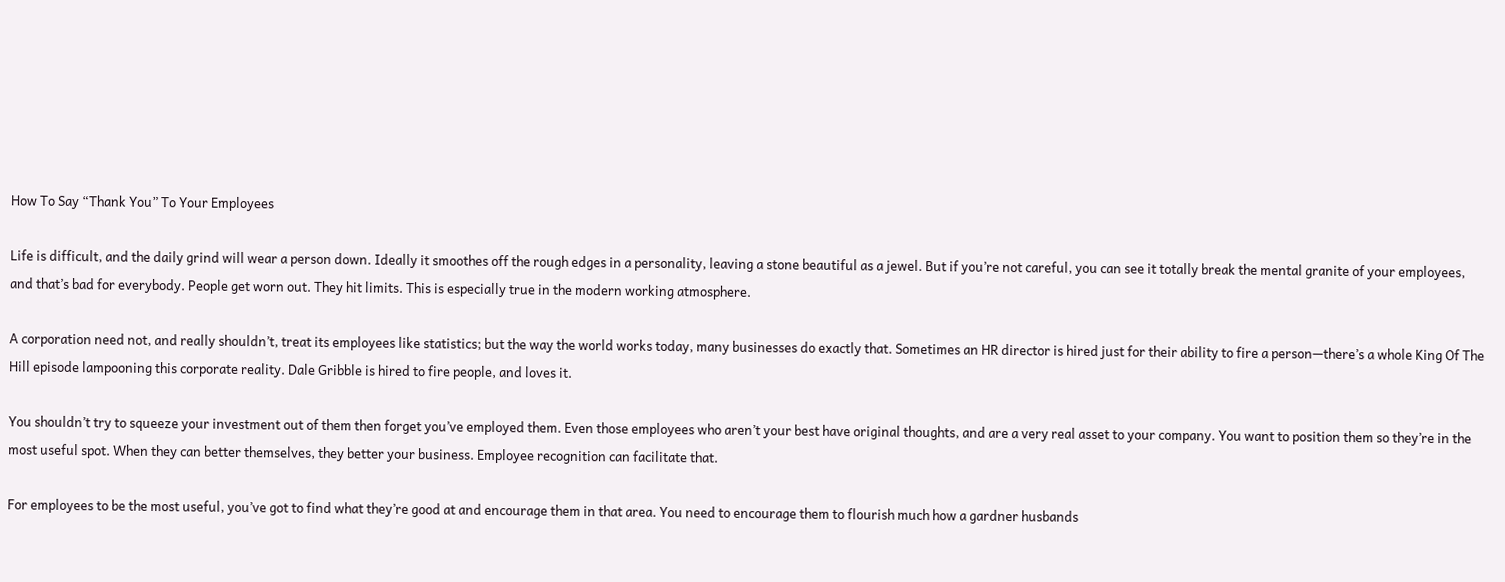How To Say “Thank You” To Your Employees

Life is difficult, and the daily grind will wear a person down. Ideally it smoothes off the rough edges in a personality, leaving a stone beautiful as a jewel. But if you’re not careful, you can see it totally break the mental granite of your employees, and that’s bad for everybody. People get worn out. They hit limits. This is especially true in the modern working atmosphere.

A corporation need not, and really shouldn’t, treat its employees like statistics; but the way the world works today, many businesses do exactly that. Sometimes an HR director is hired just for their ability to fire a person—there’s a whole King Of The Hill episode lampooning this corporate reality. Dale Gribble is hired to fire people, and loves it.

You shouldn’t try to squeeze your investment out of them then forget you’ve employed them. Even those employees who aren’t your best have original thoughts, and are a very real asset to your company. You want to position them so they’re in the most useful spot. When they can better themselves, they better your business. Employee recognition can facilitate that.

For employees to be the most useful, you’ve got to find what they’re good at and encourage them in that area. You need to encourage them to flourish much how a gardner husbands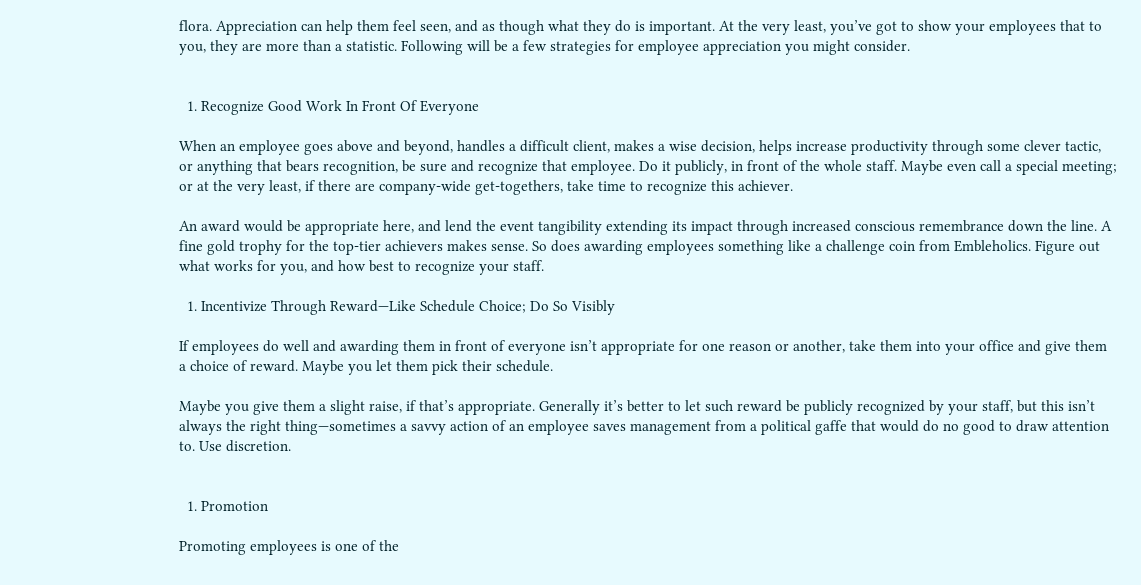flora. Appreciation can help them feel seen, and as though what they do is important. At the very least, you’ve got to show your employees that to you, they are more than a statistic. Following will be a few strategies for employee appreciation you might consider.


  1. Recognize Good Work In Front Of Everyone

When an employee goes above and beyond, handles a difficult client, makes a wise decision, helps increase productivity through some clever tactic, or anything that bears recognition, be sure and recognize that employee. Do it publicly, in front of the whole staff. Maybe even call a special meeting; or at the very least, if there are company-wide get-togethers, take time to recognize this achiever.

An award would be appropriate here, and lend the event tangibility extending its impact through increased conscious remembrance down the line. A fine gold trophy for the top-tier achievers makes sense. So does awarding employees something like a challenge coin from Embleholics. Figure out what works for you, and how best to recognize your staff.

  1. Incentivize Through Reward—Like Schedule Choice; Do So Visibly

If employees do well and awarding them in front of everyone isn’t appropriate for one reason or another, take them into your office and give them a choice of reward. Maybe you let them pick their schedule.

Maybe you give them a slight raise, if that’s appropriate. Generally it’s better to let such reward be publicly recognized by your staff, but this isn’t always the right thing—sometimes a savvy action of an employee saves management from a political gaffe that would do no good to draw attention to. Use discretion.


  1. Promotion

Promoting employees is one of the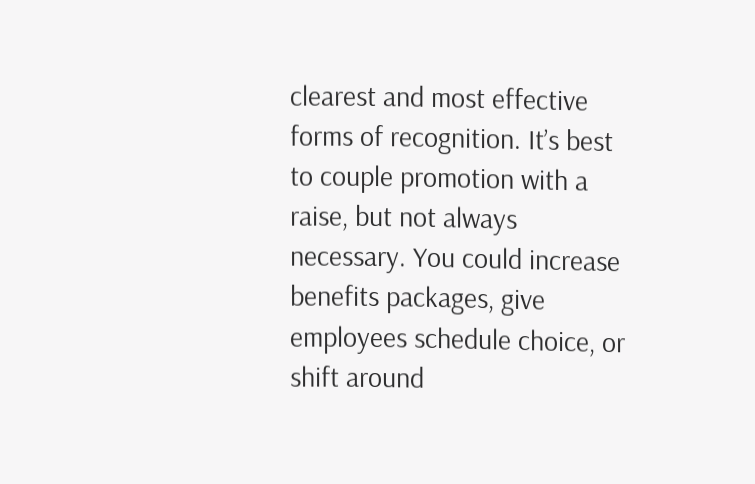clearest and most effective forms of recognition. It’s best to couple promotion with a raise, but not always necessary. You could increase benefits packages, give employees schedule choice, or shift around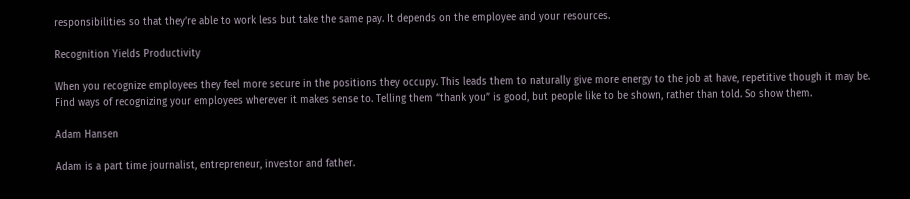responsibilities so that they’re able to work less but take the same pay. It depends on the employee and your resources.

Recognition Yields Productivity

When you recognize employees they feel more secure in the positions they occupy. This leads them to naturally give more energy to the job at have, repetitive though it may be. Find ways of recognizing your employees wherever it makes sense to. Telling them “thank you” is good, but people like to be shown, rather than told. So show them.

Adam Hansen

Adam is a part time journalist, entrepreneur, investor and father.